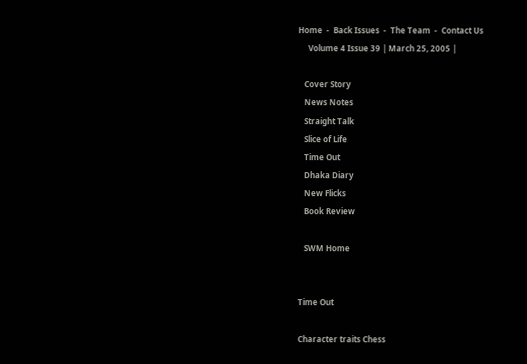Home  -  Back Issues  -  The Team  -  Contact Us
     Volume 4 Issue 39 | March 25, 2005 |

   Cover Story
   News Notes
   Straight Talk
   Slice of Life
   Time Out
   Dhaka Diary
   New Flicks
   Book Review

   SWM Home


Time Out

Character traits Chess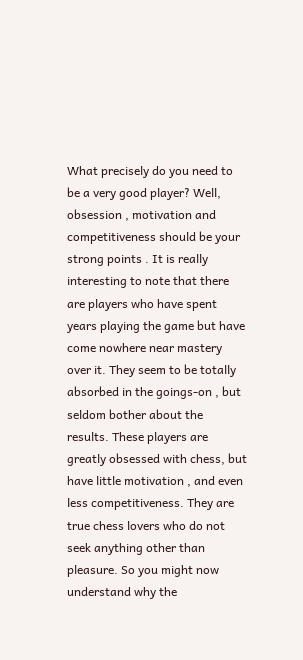What precisely do you need to be a very good player? Well, obsession , motivation and competitiveness should be your strong points . It is really interesting to note that there are players who have spent years playing the game but have come nowhere near mastery over it. They seem to be totally absorbed in the goings-on , but seldom bother about the results. These players are greatly obsessed with chess, but have little motivation , and even less competitiveness. They are true chess lovers who do not seek anything other than pleasure. So you might now understand why the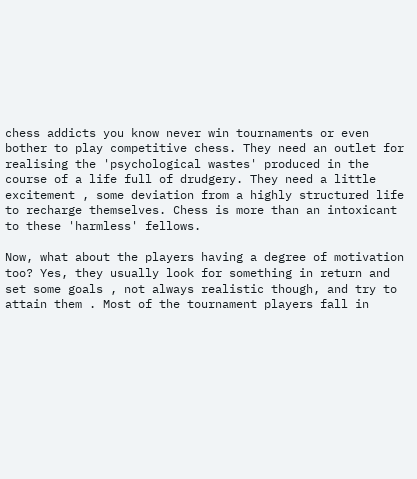chess addicts you know never win tournaments or even bother to play competitive chess. They need an outlet for realising the 'psychological wastes' produced in the course of a life full of drudgery. They need a little excitement , some deviation from a highly structured life to recharge themselves. Chess is more than an intoxicant to these 'harmless' fellows.

Now, what about the players having a degree of motivation too? Yes, they usually look for something in return and set some goals , not always realistic though, and try to attain them . Most of the tournament players fall in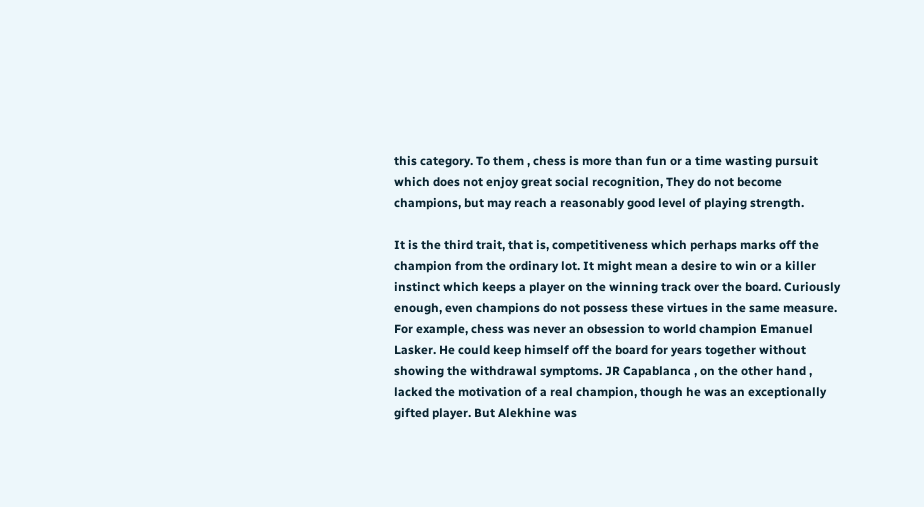this category. To them , chess is more than fun or a time wasting pursuit which does not enjoy great social recognition, They do not become champions, but may reach a reasonably good level of playing strength.

It is the third trait, that is, competitiveness which perhaps marks off the champion from the ordinary lot. It might mean a desire to win or a killer instinct which keeps a player on the winning track over the board. Curiously enough, even champions do not possess these virtues in the same measure. For example, chess was never an obsession to world champion Emanuel Lasker. He could keep himself off the board for years together without showing the withdrawal symptoms. JR Capablanca , on the other hand , lacked the motivation of a real champion, though he was an exceptionally gifted player. But Alekhine was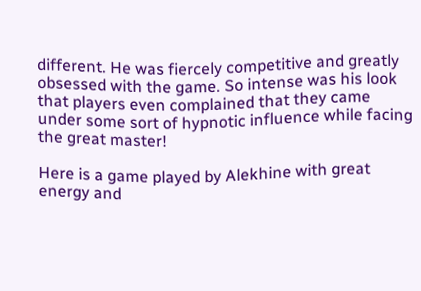different. He was fiercely competitive and greatly obsessed with the game. So intense was his look that players even complained that they came under some sort of hypnotic influence while facing the great master!

Here is a game played by Alekhine with great energy and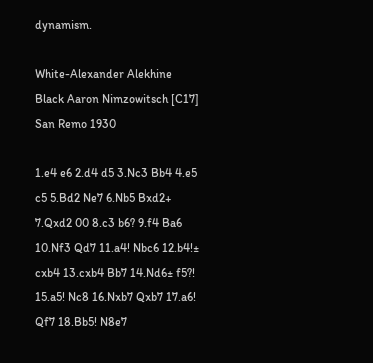dynamism.

White-Alexander Alekhine
Black Aaron Nimzowitsch [C17]
San Remo 1930

1.e4 e6 2.d4 d5 3.Nc3 Bb4 4.e5 c5 5.Bd2 Ne7 6.Nb5 Bxd2+ 7.Qxd2 00 8.c3 b6? 9.f4 Ba6 10.Nf3 Qd7 11.a4! Nbc6 12.b4!± cxb4 13.cxb4 Bb7 14.Nd6± f5?! 15.a5! Nc8 16.Nxb7 Qxb7 17.a6! Qf7 18.Bb5! N8e7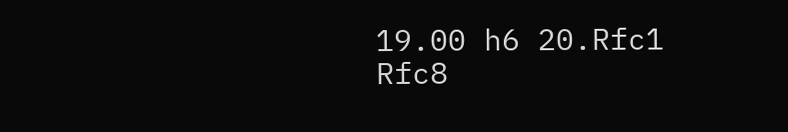19.00 h6 20.Rfc1 Rfc8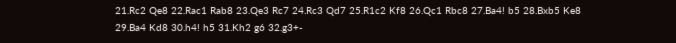21.Rc2 Qe8 22.Rac1 Rab8 23.Qe3 Rc7 24.Rc3 Qd7 25.R1c2 Kf8 26.Qc1 Rbc8 27.Ba4! b5 28.Bxb5 Ke8 29.Ba4 Kd8 30.h4! h5 31.Kh2 g6 32.g3+-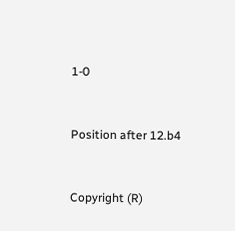1-0


Position after 12.b4


Copyright (R)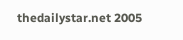thedailystar.net 2005